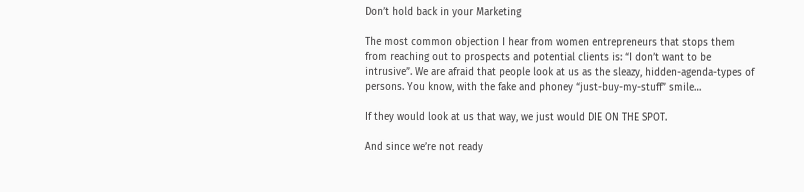Don’t hold back in your Marketing

The most common objection I hear from women entrepreneurs that stops them from reaching out to prospects and potential clients is: “I don’t want to be intrusive”. We are afraid that people look at us as the sleazy, hidden-agenda-types of persons. You know, with the fake and phoney “just-buy-my-stuff” smile…

If they would look at us that way, we just would DIE ON THE SPOT.

And since we’re not ready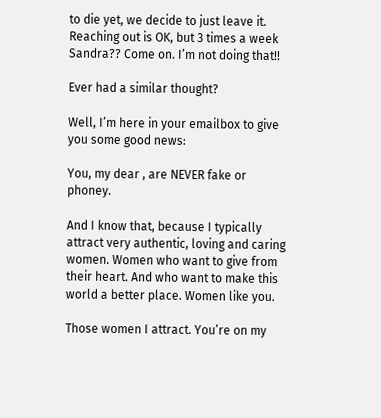to die yet, we decide to just leave it. Reaching out is OK, but 3 times a week Sandra?? Come on. I’m not doing that!!

Ever had a similar thought?

Well, I’m here in your emailbox to give you some good news:

You, my dear , are NEVER fake or phoney.

And I know that, because I typically attract very authentic, loving and caring women. Women who want to give from their heart. And who want to make this world a better place. Women like you.

Those women I attract. You’re on my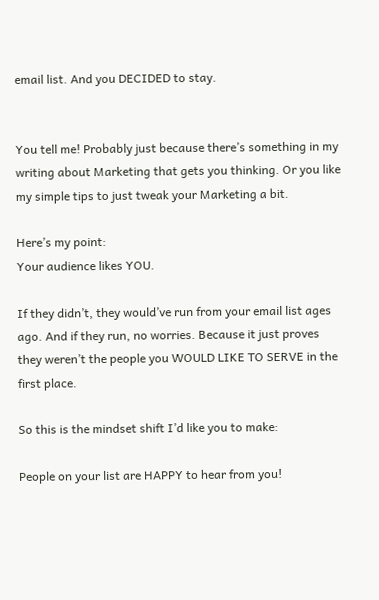email list. And you DECIDED to stay.


You tell me! Probably just because there’s something in my writing about Marketing that gets you thinking. Or you like my simple tips to just tweak your Marketing a bit.

Here’s my point:
Your audience likes YOU.

If they didn’t, they would’ve run from your email list ages ago. And if they run, no worries. Because it just proves they weren’t the people you WOULD LIKE TO SERVE in the first place.

So this is the mindset shift I’d like you to make:

People on your list are HAPPY to hear from you!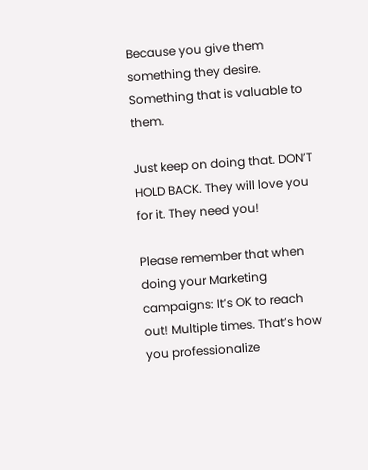Because you give them something they desire. Something that is valuable to them.

Just keep on doing that. DON’T HOLD BACK. They will love you for it. They need you!

Please remember that when doing your Marketing campaigns: It’s OK to reach out! Multiple times. That’s how you professionalize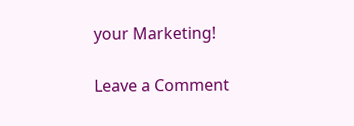your Marketing!

Leave a Comment